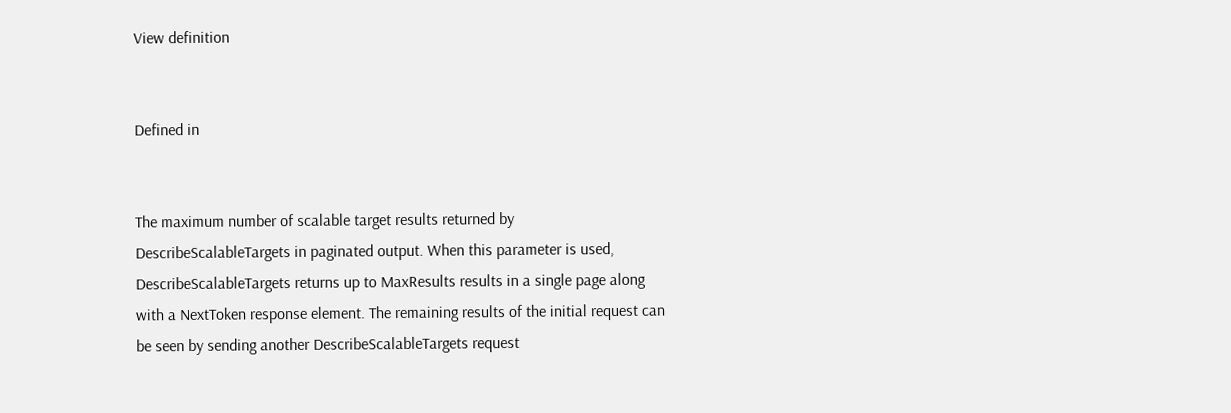View definition


Defined in


The maximum number of scalable target results returned by DescribeScalableTargets in paginated output. When this parameter is used, DescribeScalableTargets returns up to MaxResults results in a single page along with a NextToken response element. The remaining results of the initial request can be seen by sending another DescribeScalableTargets request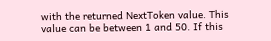with the returned NextToken value. This value can be between 1 and 50. If this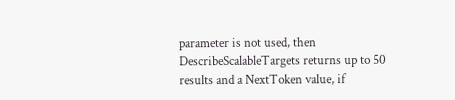parameter is not used, then DescribeScalableTargets returns up to 50 results and a NextToken value, if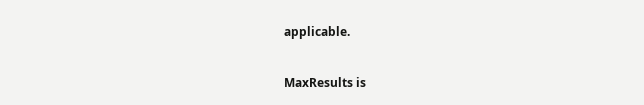applicable.

MaxResults is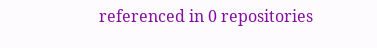referenced in 0 repositories